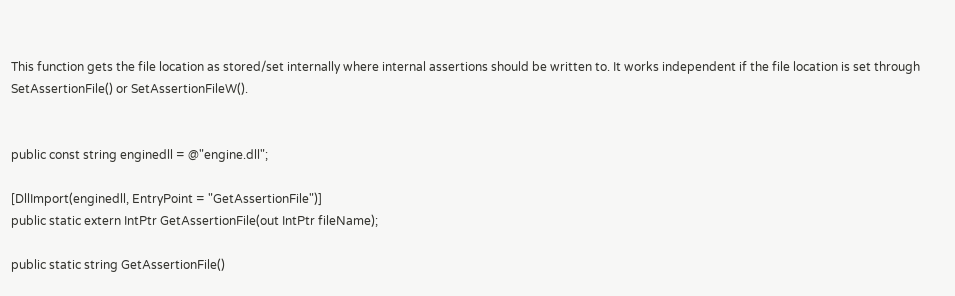This function gets the file location as stored/set internally where internal assertions should be written to. It works independent if the file location is set through SetAssertionFile() or SetAssertionFileW().


public const string enginedll = @"engine.dll";

[DllImport(enginedll, EntryPoint = "GetAssertionFile")]
public static extern IntPtr GetAssertionFile(out IntPtr fileName);

public static string GetAssertionFile()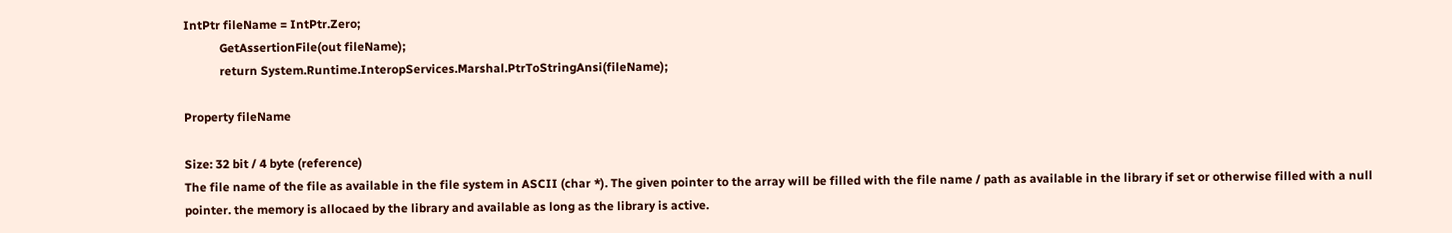IntPtr fileName = IntPtr.Zero;
            GetAssertionFile(out fileName);
            return System.Runtime.InteropServices.Marshal.PtrToStringAnsi(fileName);

Property fileName

Size: 32 bit / 4 byte (reference)
The file name of the file as available in the file system in ASCII (char *). The given pointer to the array will be filled with the file name / path as available in the library if set or otherwise filled with a null pointer. the memory is allocaed by the library and available as long as the library is active.